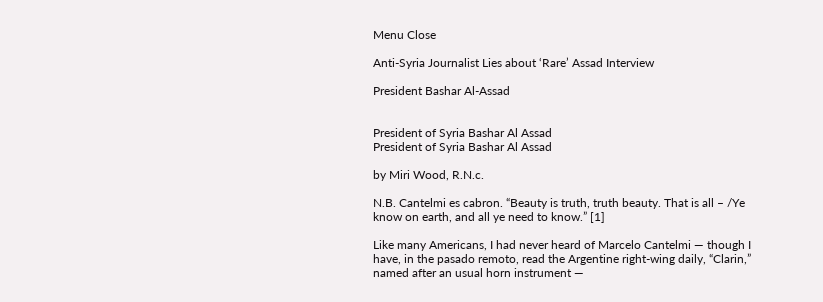Menu Close

Anti-Syria Journalist Lies about ‘Rare’ Assad Interview

President Bashar Al-Assad


President of Syria Bashar Al Assad
President of Syria Bashar Al Assad

by Miri Wood, R.N.c.

N.B. Cantelmi es cabron. “Beauty is truth, truth beauty. That is all – /Ye know on earth, and all ye need to know.” [1]

Like many Americans, I had never heard of Marcelo Cantelmi — though I have, in the pasado remoto, read the Argentine right-wing daily, “Clarin,” named after an usual horn instrument —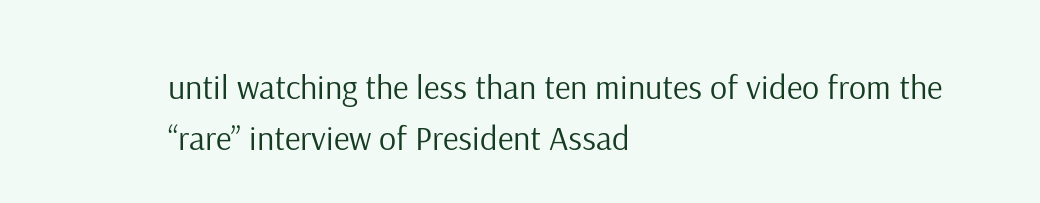until watching the less than ten minutes of video from the “rare” interview of President Assad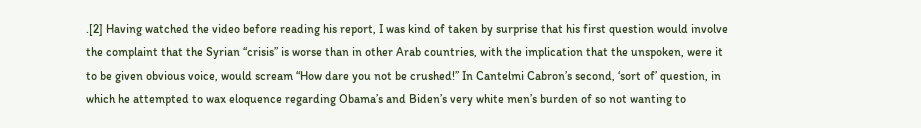.[2] Having watched the video before reading his report, I was kind of taken by surprise that his first question would involve the complaint that the Syrian “crisis” is worse than in other Arab countries, with the implication that the unspoken, were it to be given obvious voice, would scream “How dare you not be crushed!” In Cantelmi Cabron’s second, ‘sort of’ question, in which he attempted to wax eloquence regarding Obama’s and Biden’s very white men’s burden of so not wanting to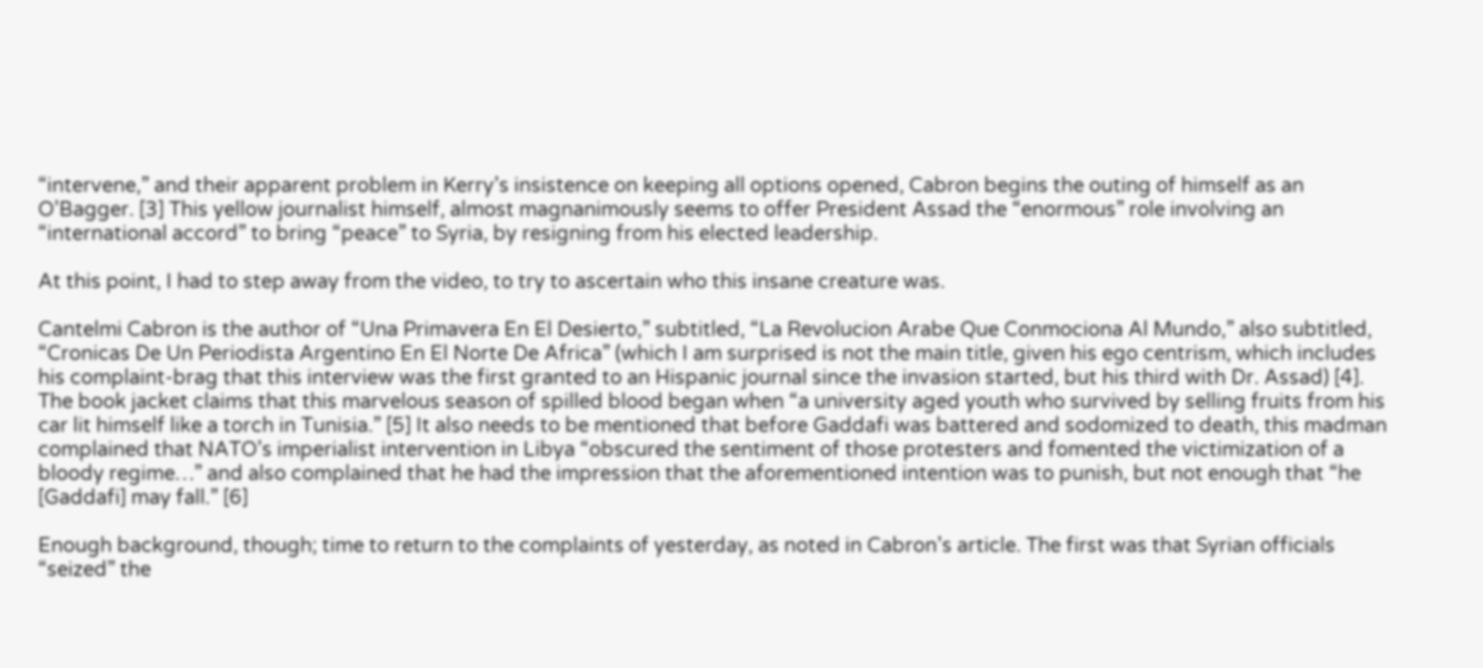“intervene,” and their apparent problem in Kerry’s insistence on keeping all options opened, Cabron begins the outing of himself as an O’Bagger. [3] This yellow journalist himself, almost magnanimously seems to offer President Assad the “enormous” role involving an “international accord” to bring “peace” to Syria, by resigning from his elected leadership.

At this point, I had to step away from the video, to try to ascertain who this insane creature was.

Cantelmi Cabron is the author of “Una Primavera En El Desierto,” subtitled, “La Revolucion Arabe Que Conmociona Al Mundo,” also subtitled, “Cronicas De Un Periodista Argentino En El Norte De Africa” (which I am surprised is not the main title, given his ego centrism, which includes his complaint-brag that this interview was the first granted to an Hispanic journal since the invasion started, but his third with Dr. Assad) [4]. The book jacket claims that this marvelous season of spilled blood began when “a university aged youth who survived by selling fruits from his car lit himself like a torch in Tunisia.” [5] It also needs to be mentioned that before Gaddafi was battered and sodomized to death, this madman complained that NATO’s imperialist intervention in Libya “obscured the sentiment of those protesters and fomented the victimization of a bloody regime…” and also complained that he had the impression that the aforementioned intention was to punish, but not enough that “he [Gaddafi] may fall.” [6]

Enough background, though; time to return to the complaints of yesterday, as noted in Cabron’s article. The first was that Syrian officials “seized” the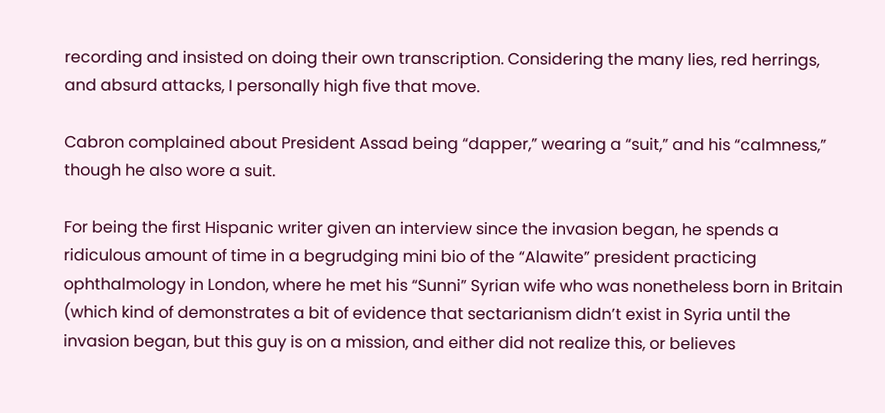recording and insisted on doing their own transcription. Considering the many lies, red herrings, and absurd attacks, I personally high five that move.

Cabron complained about President Assad being “dapper,” wearing a “suit,” and his “calmness,” though he also wore a suit.

For being the first Hispanic writer given an interview since the invasion began, he spends a ridiculous amount of time in a begrudging mini bio of the “Alawite” president practicing ophthalmology in London, where he met his “Sunni” Syrian wife who was nonetheless born in Britain (which kind of demonstrates a bit of evidence that sectarianism didn’t exist in Syria until the invasion began, but this guy is on a mission, and either did not realize this, or believes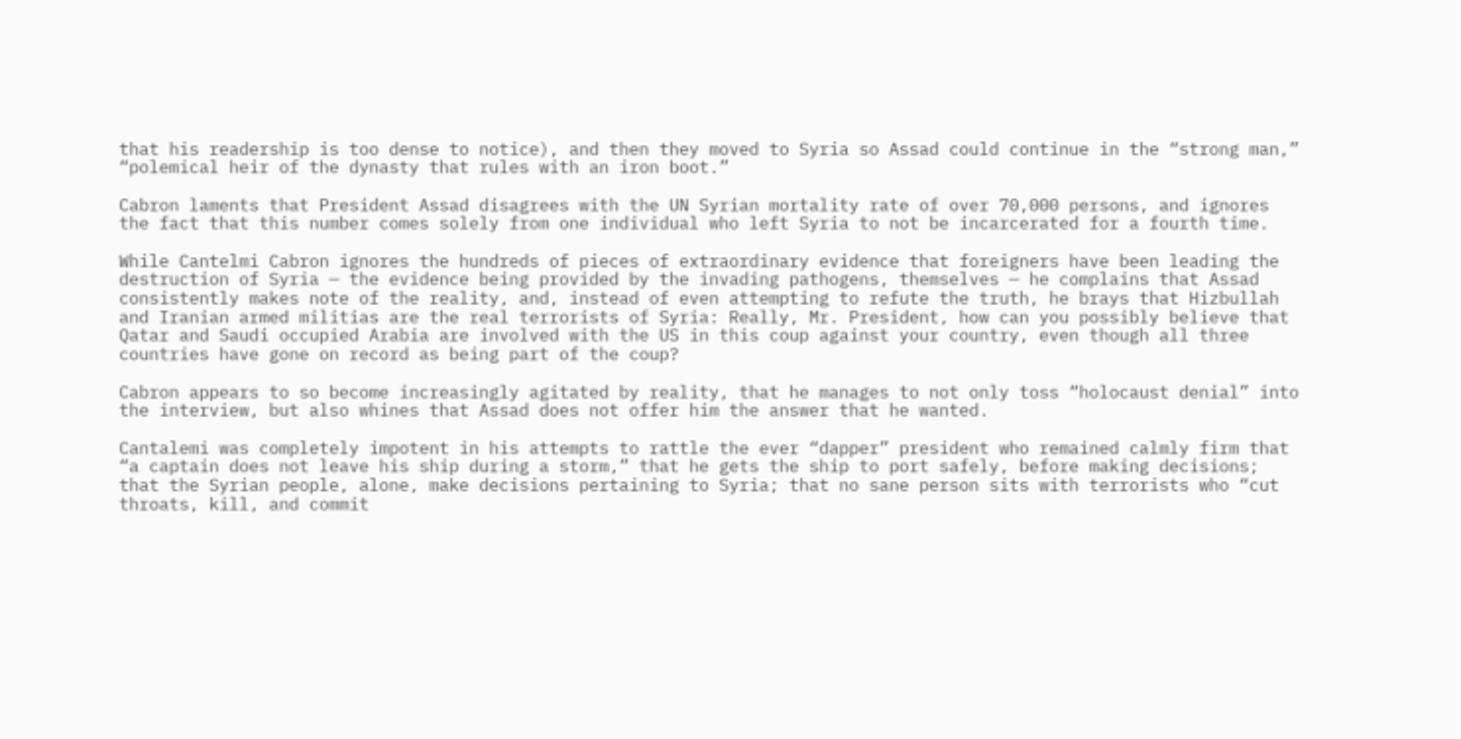that his readership is too dense to notice), and then they moved to Syria so Assad could continue in the “strong man,” “polemical heir of the dynasty that rules with an iron boot.”

Cabron laments that President Assad disagrees with the UN Syrian mortality rate of over 70,000 persons, and ignores the fact that this number comes solely from one individual who left Syria to not be incarcerated for a fourth time.

While Cantelmi Cabron ignores the hundreds of pieces of extraordinary evidence that foreigners have been leading the destruction of Syria — the evidence being provided by the invading pathogens, themselves — he complains that Assad consistently makes note of the reality, and, instead of even attempting to refute the truth, he brays that Hizbullah and Iranian armed militias are the real terrorists of Syria: Really, Mr. President, how can you possibly believe that Qatar and Saudi occupied Arabia are involved with the US in this coup against your country, even though all three countries have gone on record as being part of the coup?

Cabron appears to so become increasingly agitated by reality, that he manages to not only toss “holocaust denial” into the interview, but also whines that Assad does not offer him the answer that he wanted.

Cantalemi was completely impotent in his attempts to rattle the ever “dapper” president who remained calmly firm that “a captain does not leave his ship during a storm,” that he gets the ship to port safely, before making decisions; that the Syrian people, alone, make decisions pertaining to Syria; that no sane person sits with terrorists who “cut throats, kill, and commit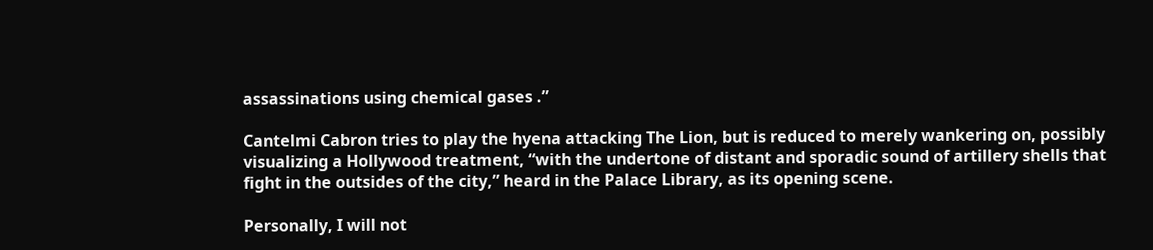assassinations using chemical gases .”

Cantelmi Cabron tries to play the hyena attacking The Lion, but is reduced to merely wankering on, possibly visualizing a Hollywood treatment, “with the undertone of distant and sporadic sound of artillery shells that fight in the outsides of the city,” heard in the Palace Library, as its opening scene.

Personally, I will not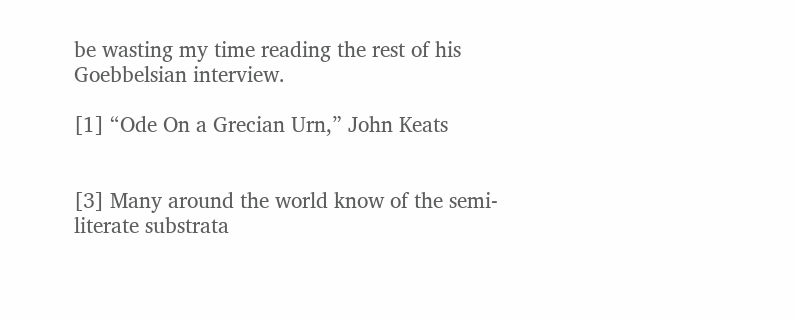be wasting my time reading the rest of his Goebbelsian interview.

[1] “Ode On a Grecian Urn,” John Keats


[3] Many around the world know of the semi-literate substrata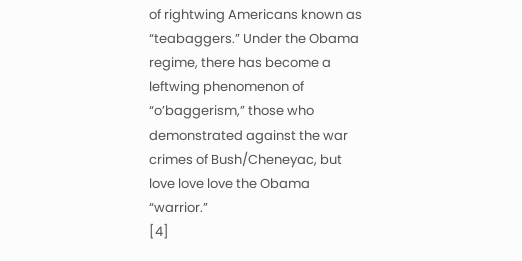of rightwing Americans known as “teabaggers.” Under the Obama regime, there has become a leftwing phenomenon of “o’baggerism,” those who demonstrated against the war crimes of Bush/Cheneyac, but love love love the Obama “warrior.”
[4]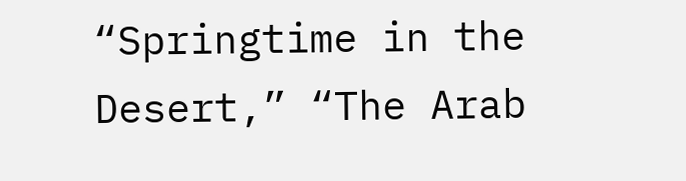“Springtime in the Desert,” “The Arab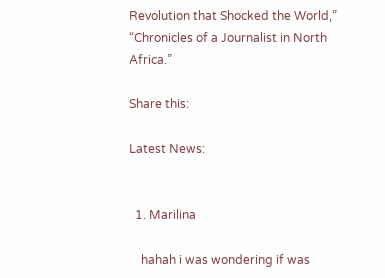Revolution that Shocked the World,” “Chronicles of a Journalist in North Africa.”

Share this:

Latest News:


  1. Marilina

    hahah i was wondering if was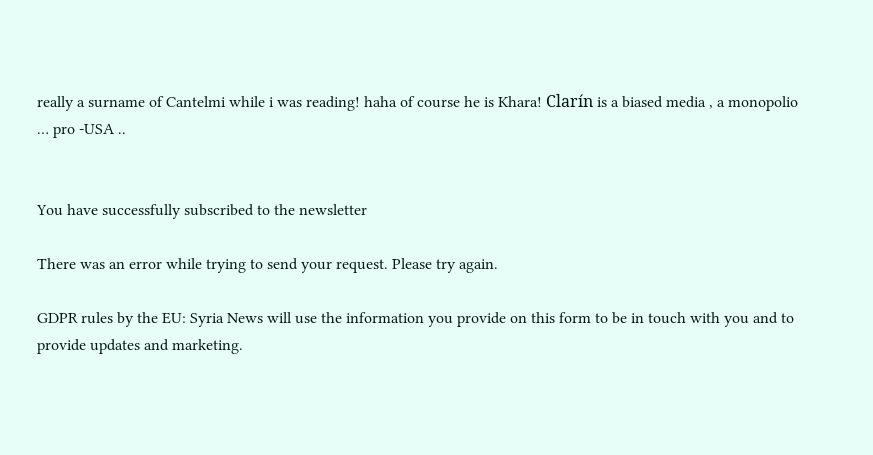really a surname of Cantelmi while i was reading! haha of course he is Khara! Clarín is a biased media , a monopolio … pro -USA ..


You have successfully subscribed to the newsletter

There was an error while trying to send your request. Please try again.

GDPR rules by the EU: Syria News will use the information you provide on this form to be in touch with you and to provide updates and marketing.